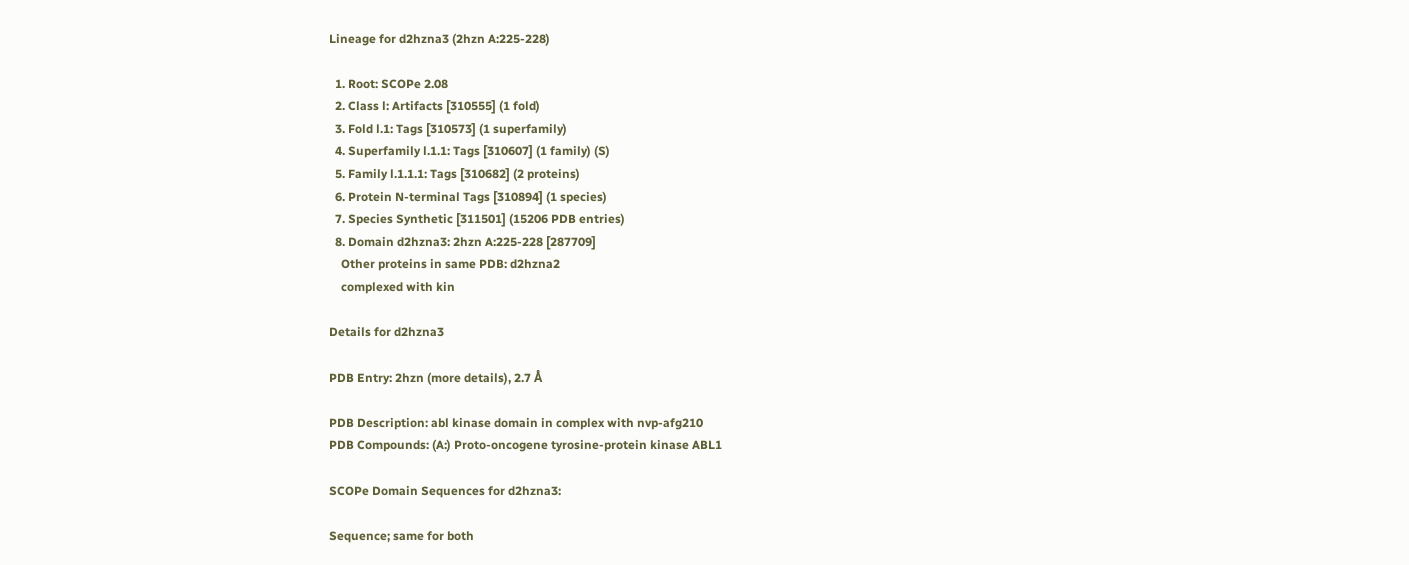Lineage for d2hzna3 (2hzn A:225-228)

  1. Root: SCOPe 2.08
  2. Class l: Artifacts [310555] (1 fold)
  3. Fold l.1: Tags [310573] (1 superfamily)
  4. Superfamily l.1.1: Tags [310607] (1 family) (S)
  5. Family l.1.1.1: Tags [310682] (2 proteins)
  6. Protein N-terminal Tags [310894] (1 species)
  7. Species Synthetic [311501] (15206 PDB entries)
  8. Domain d2hzna3: 2hzn A:225-228 [287709]
    Other proteins in same PDB: d2hzna2
    complexed with kin

Details for d2hzna3

PDB Entry: 2hzn (more details), 2.7 Å

PDB Description: abl kinase domain in complex with nvp-afg210
PDB Compounds: (A:) Proto-oncogene tyrosine-protein kinase ABL1

SCOPe Domain Sequences for d2hzna3:

Sequence; same for both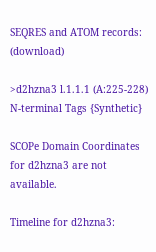SEQRES and ATOM records: (download)

>d2hzna3 l.1.1.1 (A:225-228) N-terminal Tags {Synthetic}

SCOPe Domain Coordinates for d2hzna3 are not available.

Timeline for d2hzna3: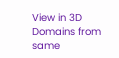View in 3D
Domains from same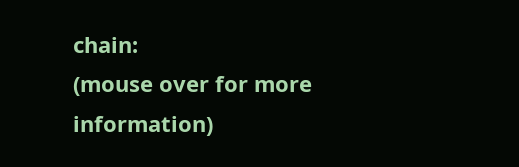chain:
(mouse over for more information)